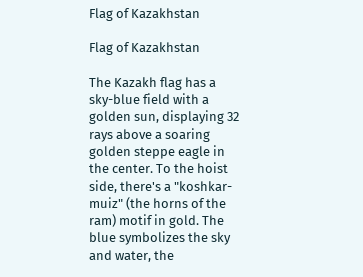Flag of Kazakhstan

Flag of Kazakhstan

The Kazakh flag has a sky-blue field with a golden sun, displaying 32 rays above a soaring golden steppe eagle in the center. To the hoist side, there's a "koshkar-muiz" (the horns of the ram) motif in gold. The blue symbolizes the sky and water, the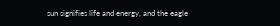sun signifies life and energy, and the eagle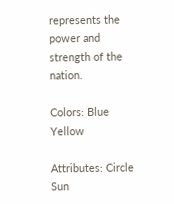represents the power and strength of the nation.

Colors: Blue Yellow

Attributes: Circle Sun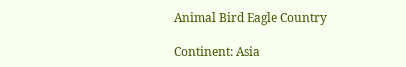Animal Bird Eagle Country

Continent: Asia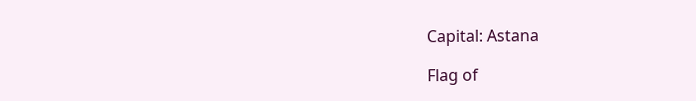Capital: Astana

Flag of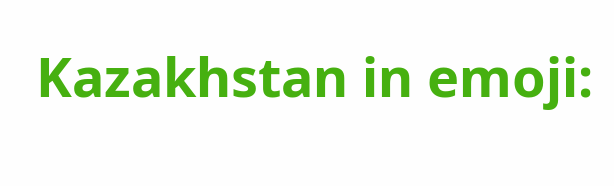Kazakhstan in emoji: